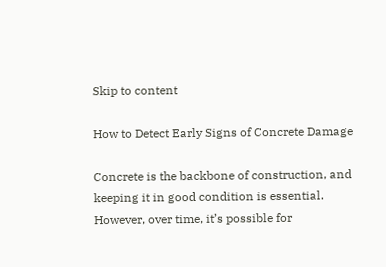Skip to content

How to Detect Early Signs of Concrete Damage

Concrete is the backbone of construction, and keeping it in good condition is essential. However, over time, it’s possible for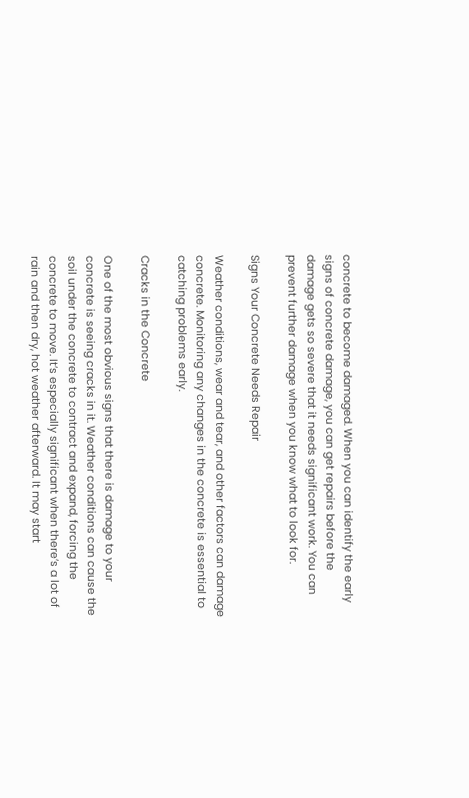concrete to become damaged. When you can identify the early signs of concrete damage, you can get repairs before the damage gets so severe that it needs significant work. You can prevent further damage when you know what to look for.

Signs Your Concrete Needs Repair

Weather conditions, wear and tear, and other factors can damage concrete. Monitoring any changes in the concrete is essential to catching problems early.

Cracks in the Concrete

One of the most obvious signs that there is damage to your concrete is seeing cracks in it. Weather conditions can cause the soil under the concrete to contract and expand, forcing the concrete to move. It’s especially significant when there’s a lot of rain and then dry, hot weather afterward. It may start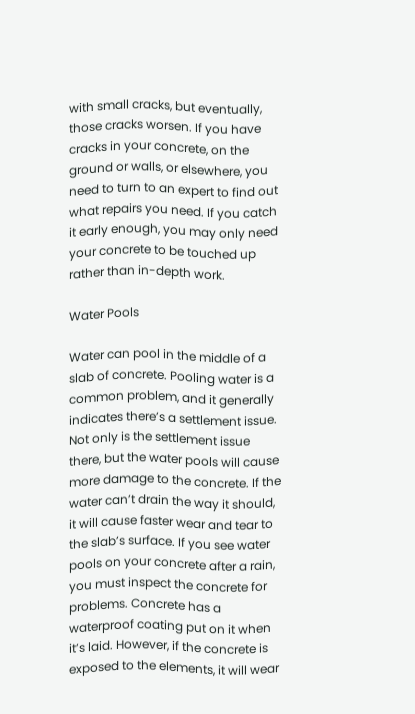with small cracks, but eventually, those cracks worsen. If you have cracks in your concrete, on the ground or walls, or elsewhere, you need to turn to an expert to find out what repairs you need. If you catch it early enough, you may only need your concrete to be touched up rather than in-depth work.

Water Pools

Water can pool in the middle of a slab of concrete. Pooling water is a common problem, and it generally indicates there’s a settlement issue. Not only is the settlement issue there, but the water pools will cause more damage to the concrete. If the water can’t drain the way it should, it will cause faster wear and tear to the slab’s surface. If you see water pools on your concrete after a rain, you must inspect the concrete for problems. Concrete has a waterproof coating put on it when it’s laid. However, if the concrete is exposed to the elements, it will wear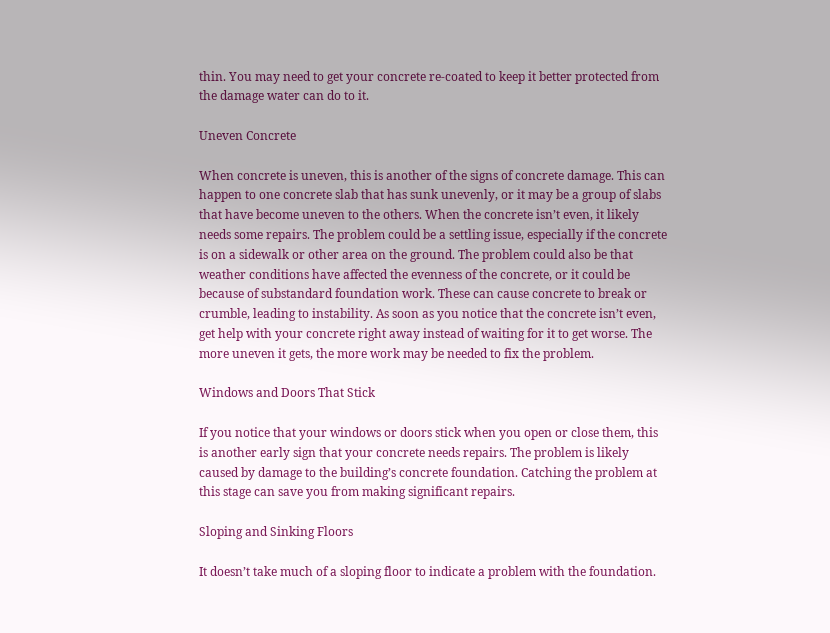thin. You may need to get your concrete re-coated to keep it better protected from the damage water can do to it.

Uneven Concrete

When concrete is uneven, this is another of the signs of concrete damage. This can happen to one concrete slab that has sunk unevenly, or it may be a group of slabs that have become uneven to the others. When the concrete isn’t even, it likely needs some repairs. The problem could be a settling issue, especially if the concrete is on a sidewalk or other area on the ground. The problem could also be that weather conditions have affected the evenness of the concrete, or it could be because of substandard foundation work. These can cause concrete to break or crumble, leading to instability. As soon as you notice that the concrete isn’t even, get help with your concrete right away instead of waiting for it to get worse. The more uneven it gets, the more work may be needed to fix the problem.

Windows and Doors That Stick

If you notice that your windows or doors stick when you open or close them, this is another early sign that your concrete needs repairs. The problem is likely caused by damage to the building’s concrete foundation. Catching the problem at this stage can save you from making significant repairs.

Sloping and Sinking Floors

It doesn’t take much of a sloping floor to indicate a problem with the foundation.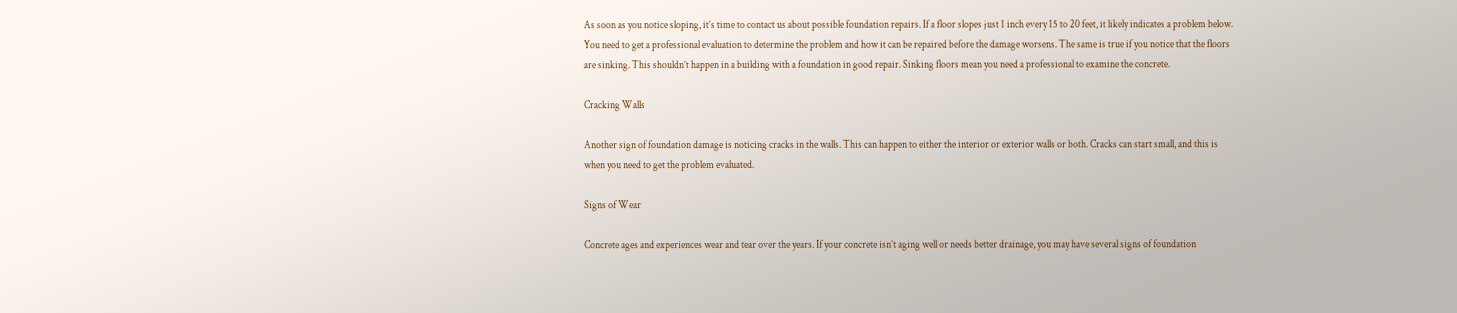As soon as you notice sloping, it’s time to contact us about possible foundation repairs. If a floor slopes just 1 inch every 15 to 20 feet, it likely indicates a problem below. You need to get a professional evaluation to determine the problem and how it can be repaired before the damage worsens. The same is true if you notice that the floors are sinking. This shouldn’t happen in a building with a foundation in good repair. Sinking floors mean you need a professional to examine the concrete.

Cracking Walls

Another sign of foundation damage is noticing cracks in the walls. This can happen to either the interior or exterior walls or both. Cracks can start small, and this is when you need to get the problem evaluated.

Signs of Wear

Concrete ages and experiences wear and tear over the years. If your concrete isn’t aging well or needs better drainage, you may have several signs of foundation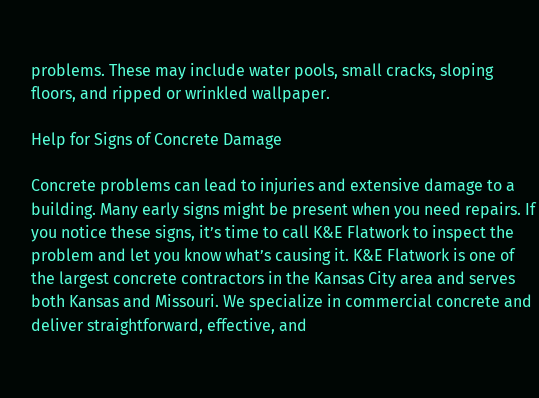problems. These may include water pools, small cracks, sloping floors, and ripped or wrinkled wallpaper.

Help for Signs of Concrete Damage

Concrete problems can lead to injuries and extensive damage to a building. Many early signs might be present when you need repairs. If you notice these signs, it’s time to call K&E Flatwork to inspect the problem and let you know what’s causing it. K&E Flatwork is one of the largest concrete contractors in the Kansas City area and serves both Kansas and Missouri. We specialize in commercial concrete and deliver straightforward, effective, and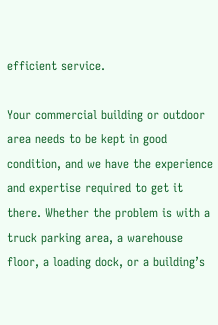efficient service.

Your commercial building or outdoor area needs to be kept in good condition, and we have the experience and expertise required to get it there. Whether the problem is with a truck parking area, a warehouse floor, a loading dock, or a building’s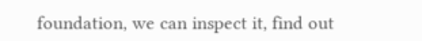foundation, we can inspect it, find out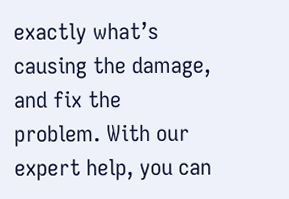exactly what’s causing the damage, and fix the problem. With our expert help, you can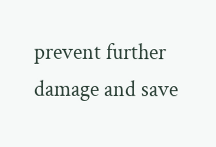prevent further damage and save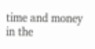time and money in the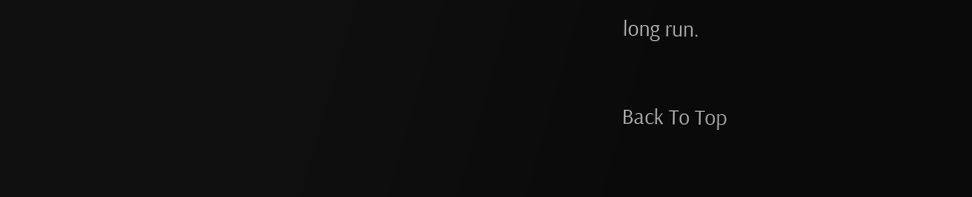long run.

Back To Top